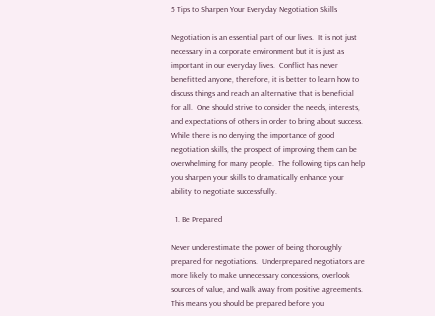5 Tips to Sharpen Your Everyday Negotiation Skills

Negotiation is an essential part of our lives.  It is not just necessary in a corporate environment but it is just as important in our everyday lives.  Conflict has never benefitted anyone, therefore, it is better to learn how to discuss things and reach an alternative that is beneficial for all.  One should strive to consider the needs, interests, and expectations of others in order to bring about success.  While there is no denying the importance of good negotiation skills, the prospect of improving them can be overwhelming for many people.  The following tips can help you sharpen your skills to dramatically enhance your ability to negotiate successfully.

  1. Be Prepared

Never underestimate the power of being thoroughly prepared for negotiations.  Underprepared negotiators are more likely to make unnecessary concessions, overlook sources of value, and walk away from positive agreements.  This means you should be prepared before you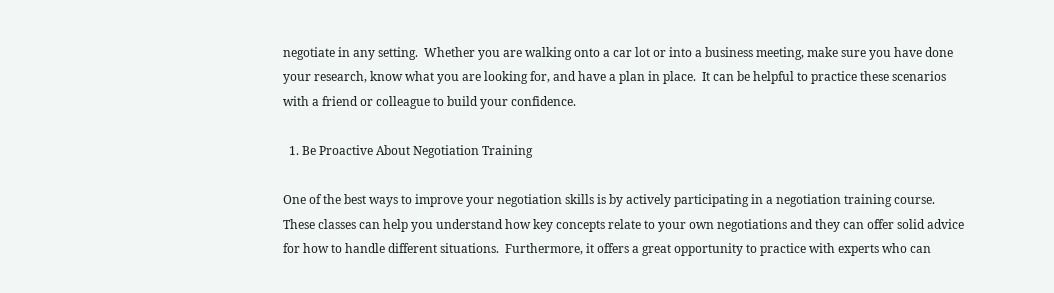negotiate in any setting.  Whether you are walking onto a car lot or into a business meeting, make sure you have done your research, know what you are looking for, and have a plan in place.  It can be helpful to practice these scenarios with a friend or colleague to build your confidence.

  1. Be Proactive About Negotiation Training

One of the best ways to improve your negotiation skills is by actively participating in a negotiation training course.  These classes can help you understand how key concepts relate to your own negotiations and they can offer solid advice for how to handle different situations.  Furthermore, it offers a great opportunity to practice with experts who can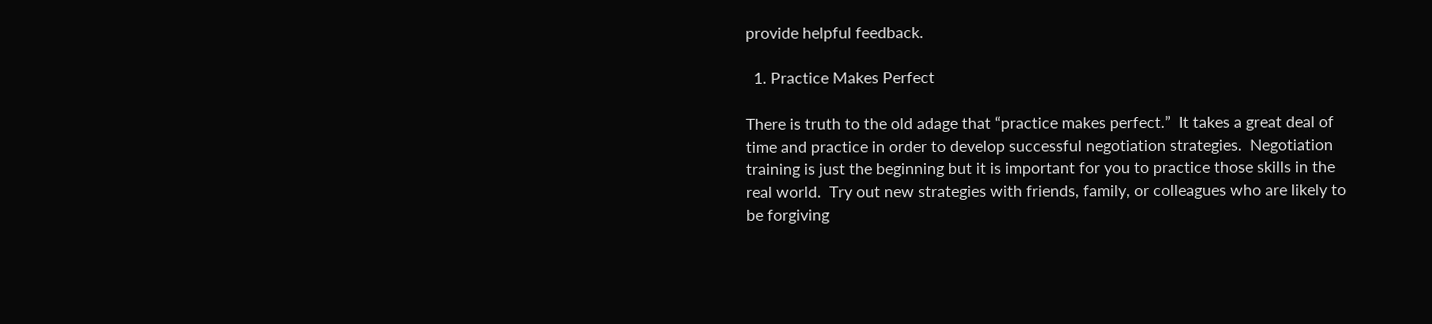provide helpful feedback.

  1. Practice Makes Perfect

There is truth to the old adage that “practice makes perfect.”  It takes a great deal of time and practice in order to develop successful negotiation strategies.  Negotiation training is just the beginning but it is important for you to practice those skills in the real world.  Try out new strategies with friends, family, or colleagues who are likely to be forgiving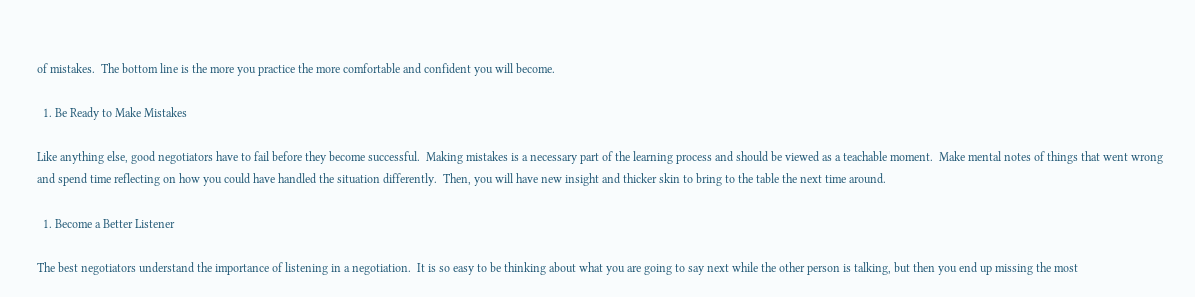of mistakes.  The bottom line is the more you practice the more comfortable and confident you will become.

  1. Be Ready to Make Mistakes

Like anything else, good negotiators have to fail before they become successful.  Making mistakes is a necessary part of the learning process and should be viewed as a teachable moment.  Make mental notes of things that went wrong and spend time reflecting on how you could have handled the situation differently.  Then, you will have new insight and thicker skin to bring to the table the next time around.

  1. Become a Better Listener

The best negotiators understand the importance of listening in a negotiation.  It is so easy to be thinking about what you are going to say next while the other person is talking, but then you end up missing the most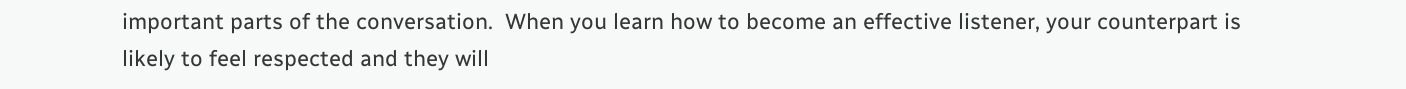important parts of the conversation.  When you learn how to become an effective listener, your counterpart is likely to feel respected and they will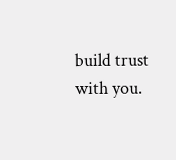build trust with you.